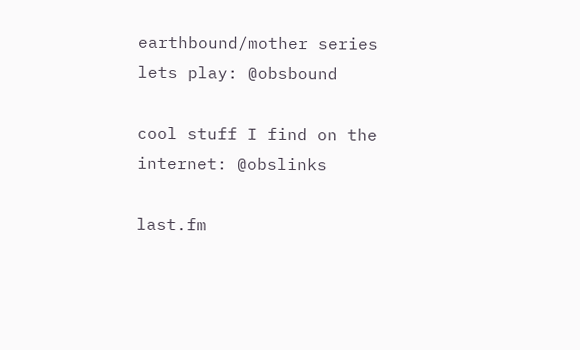earthbound/mother series lets play: @obsbound

cool stuff I find on the internet: @obslinks

last.fm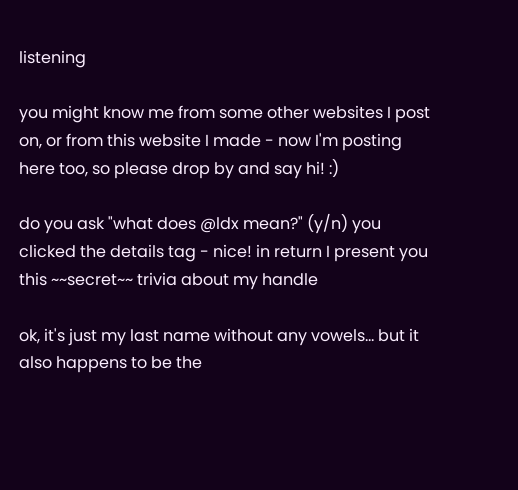listening

you might know me from some other websites I post on, or from this website I made - now I'm posting here too, so please drop by and say hi! :)

do you ask "what does @ldx mean?" (y/n) you clicked the details tag - nice! in return I present you this ~~secret~~ trivia about my handle

ok, it's just my last name without any vowels... but it also happens to be the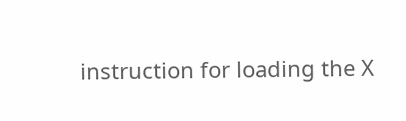instruction for loading the X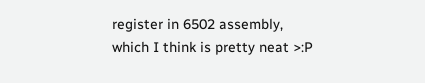register in 6502 assembly, which I think is pretty neat >:P